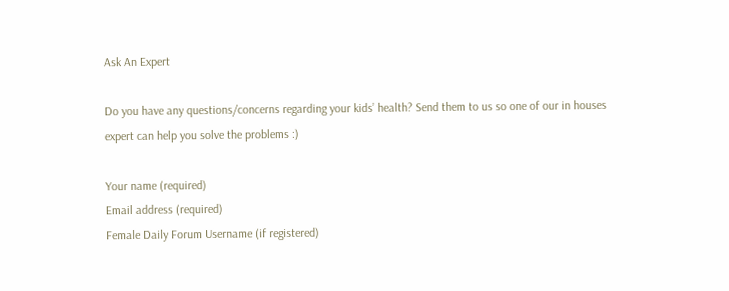Ask An Expert

Do you have any questions/concerns regarding your kids’ health? Send them to us so one of our in houses expert can help you solve the problems :)

Your name (required)
Email address (required)
Female Daily Forum Username (if registered)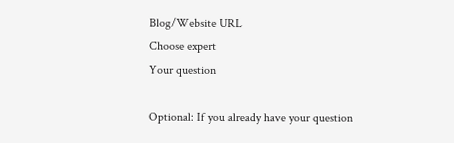Blog/Website URL
Choose expert
Your question

Optional: If you already have your question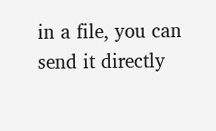in a file, you can send it directly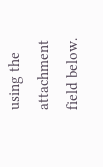using the attachment field below.